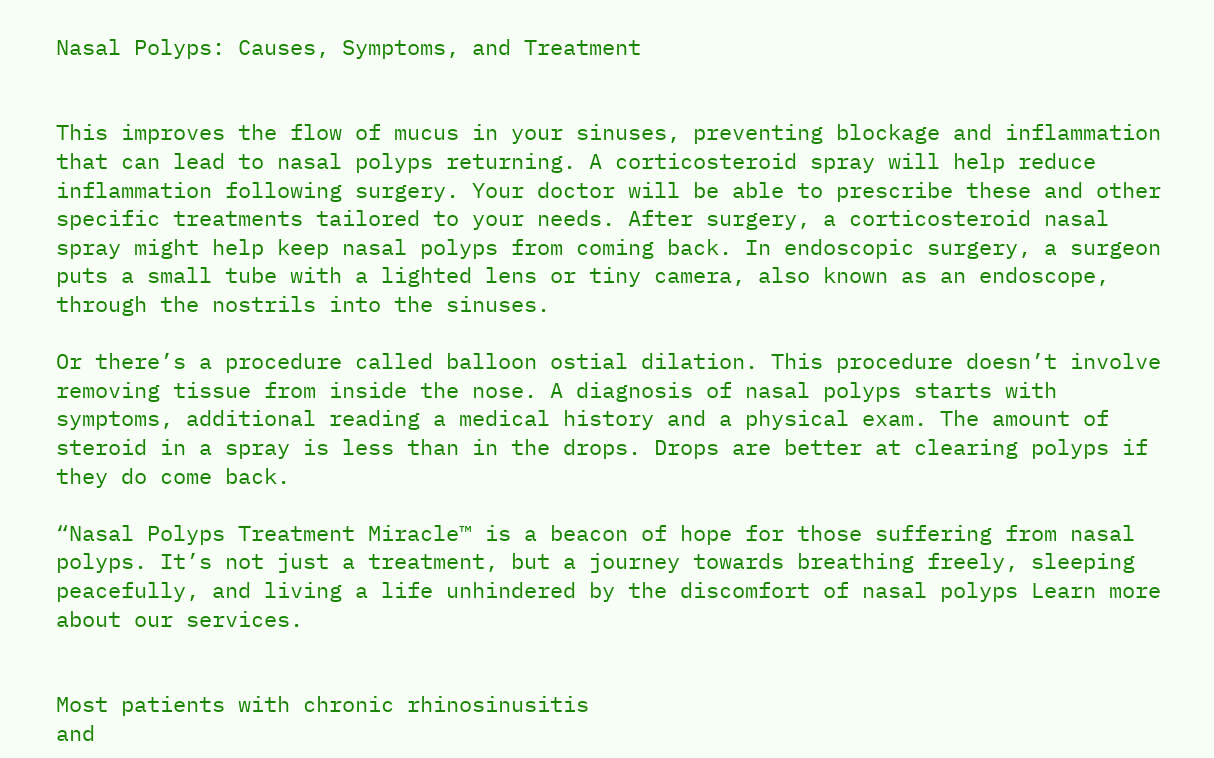Nasal Polyps: Causes, Symptoms, and Treatment


This improves the flow of mucus in your sinuses, preventing blockage and inflammation that can lead to nasal polyps returning. A corticosteroid spray will help reduce inflammation following surgery. Your doctor will be able to prescribe these and other specific treatments tailored to your needs. After surgery, a corticosteroid nasal spray might help keep nasal polyps from coming back. In endoscopic surgery, a surgeon puts a small tube with a lighted lens or tiny camera, also known as an endoscope, through the nostrils into the sinuses.

Or there’s a procedure called balloon ostial dilation. This procedure doesn’t involve removing tissue from inside the nose. A diagnosis of nasal polyps starts with symptoms, additional reading a medical history and a physical exam. The amount of steroid in a spray is less than in the drops. Drops are better at clearing polyps if they do come back.

“Nasal Polyps Treatment Miracle™ is a beacon of hope for those suffering from nasal polyps. It’s not just a treatment, but a journey towards breathing freely, sleeping peacefully, and living a life unhindered by the discomfort of nasal polyps Learn more about our services.


Most patients with chronic rhinosinusitis
and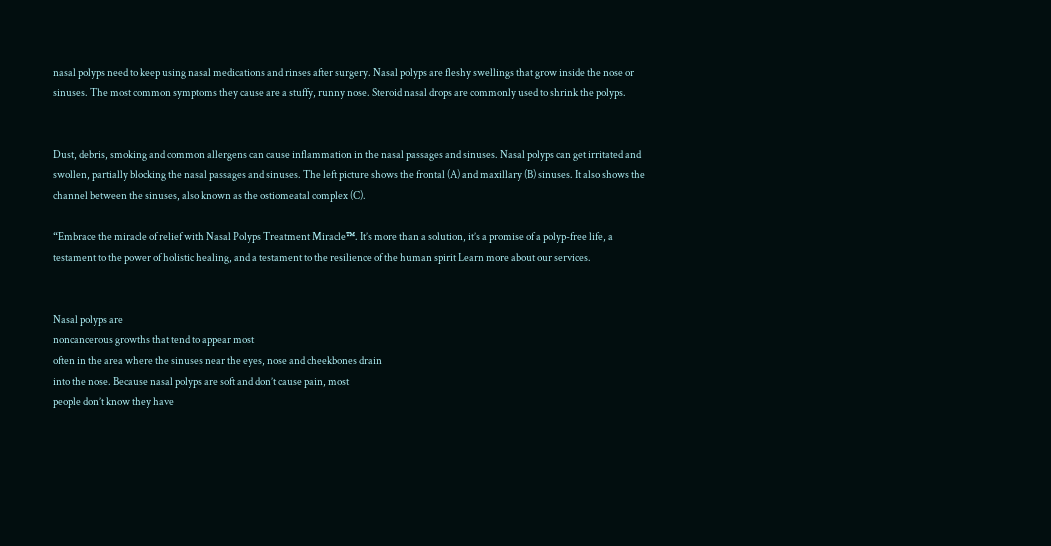nasal polyps need to keep using nasal medications and rinses after surgery. Nasal polyps are fleshy swellings that grow inside the nose or sinuses. The most common symptoms they cause are a stuffy, runny nose. Steroid nasal drops are commonly used to shrink the polyps.


Dust, debris, smoking and common allergens can cause inflammation in the nasal passages and sinuses. Nasal polyps can get irritated and swollen, partially blocking the nasal passages and sinuses. The left picture shows the frontal (A) and maxillary (B) sinuses. It also shows the channel between the sinuses, also known as the ostiomeatal complex (C).

“Embrace the miracle of relief with Nasal Polyps Treatment Miracle™. It’s more than a solution, it’s a promise of a polyp-free life, a testament to the power of holistic healing, and a testament to the resilience of the human spirit Learn more about our services.


Nasal polyps are
noncancerous growths that tend to appear most
often in the area where the sinuses near the eyes, nose and cheekbones drain
into the nose. Because nasal polyps are soft and don’t cause pain, most
people don’t know they have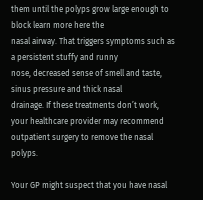them until the polyps grow large enough to block learn more here the
nasal airway. That triggers symptoms such as a persistent stuffy and runny
nose, decreased sense of smell and taste, sinus pressure and thick nasal
drainage. If these treatments don’t work, your healthcare provider may recommend outpatient surgery to remove the nasal polyps.

Your GP might suspect that you have nasal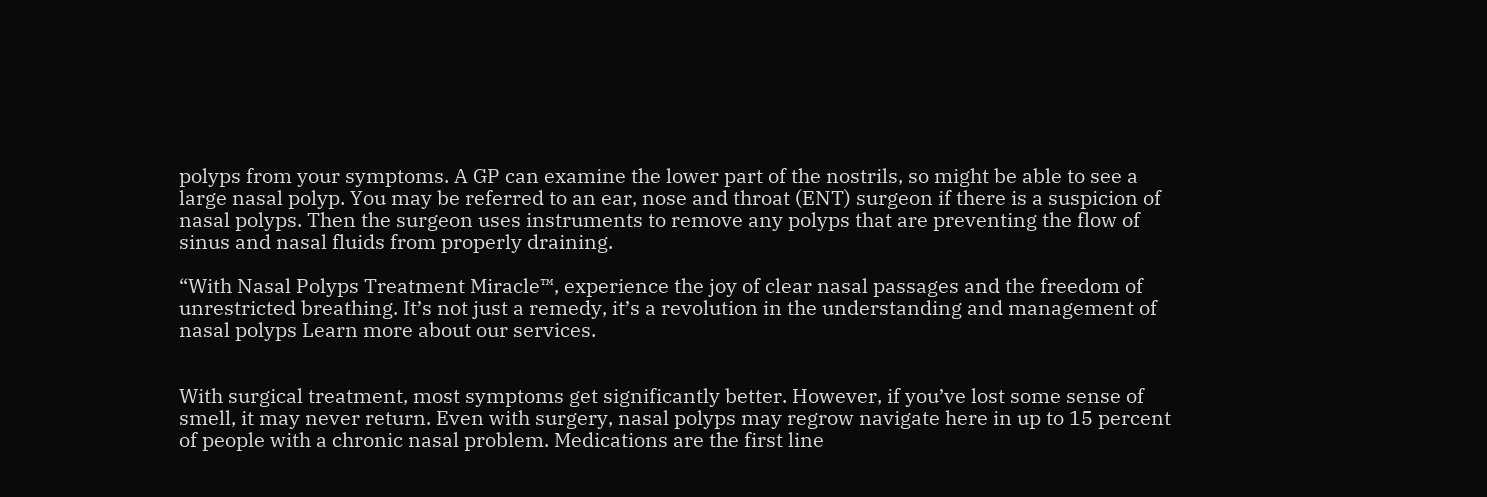polyps from your symptoms. A GP can examine the lower part of the nostrils, so might be able to see a large nasal polyp. You may be referred to an ear, nose and throat (ENT) surgeon if there is a suspicion of nasal polyps. Then the surgeon uses instruments to remove any polyps that are preventing the flow of sinus and nasal fluids from properly draining.

“With Nasal Polyps Treatment Miracle™, experience the joy of clear nasal passages and the freedom of unrestricted breathing. It’s not just a remedy, it’s a revolution in the understanding and management of nasal polyps Learn more about our services.


With surgical treatment, most symptoms get significantly better. However, if you’ve lost some sense of smell, it may never return. Even with surgery, nasal polyps may regrow navigate here in up to 15 percent of people with a chronic nasal problem. Medications are the first line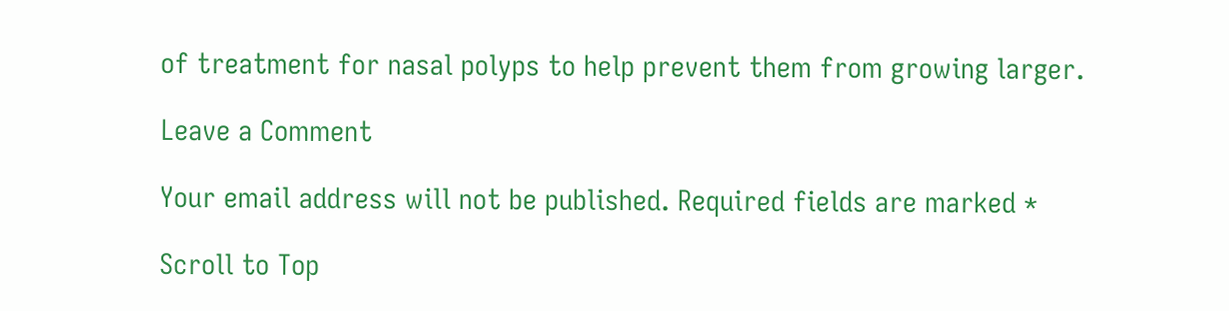of treatment for nasal polyps to help prevent them from growing larger.

Leave a Comment

Your email address will not be published. Required fields are marked *

Scroll to Top